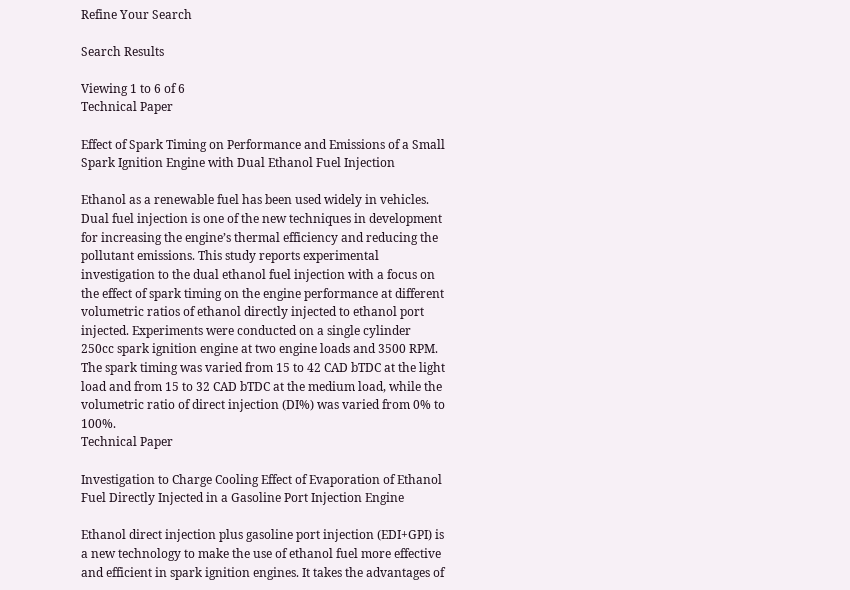Refine Your Search

Search Results

Viewing 1 to 6 of 6
Technical Paper

Effect of Spark Timing on Performance and Emissions of a Small Spark Ignition Engine with Dual Ethanol Fuel Injection

Ethanol as a renewable fuel has been used widely in vehicles. Dual fuel injection is one of the new techniques in development for increasing the engine’s thermal efficiency and reducing the pollutant emissions. This study reports experimental investigation to the dual ethanol fuel injection with a focus on the effect of spark timing on the engine performance at different volumetric ratios of ethanol directly injected to ethanol port injected. Experiments were conducted on a single cylinder 250cc spark ignition engine at two engine loads and 3500 RPM. The spark timing was varied from 15 to 42 CAD bTDC at the light load and from 15 to 32 CAD bTDC at the medium load, while the volumetric ratio of direct injection (DI%) was varied from 0% to 100%.
Technical Paper

Investigation to Charge Cooling Effect of Evaporation of Ethanol Fuel Directly Injected in a Gasoline Port Injection Engine

Ethanol direct injection plus gasoline port injection (EDI+GPI) is a new technology to make the use of ethanol fuel more effective and efficient in spark ignition engines. It takes the advantages of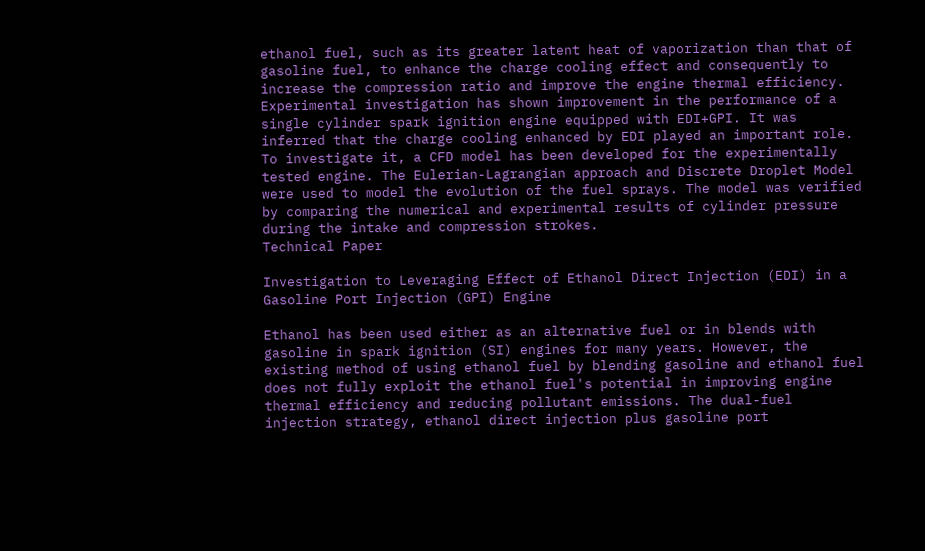ethanol fuel, such as its greater latent heat of vaporization than that of gasoline fuel, to enhance the charge cooling effect and consequently to increase the compression ratio and improve the engine thermal efficiency. Experimental investigation has shown improvement in the performance of a single cylinder spark ignition engine equipped with EDI+GPI. It was inferred that the charge cooling enhanced by EDI played an important role. To investigate it, a CFD model has been developed for the experimentally tested engine. The Eulerian-Lagrangian approach and Discrete Droplet Model were used to model the evolution of the fuel sprays. The model was verified by comparing the numerical and experimental results of cylinder pressure during the intake and compression strokes.
Technical Paper

Investigation to Leveraging Effect of Ethanol Direct Injection (EDI) in a Gasoline Port Injection (GPI) Engine

Ethanol has been used either as an alternative fuel or in blends with gasoline in spark ignition (SI) engines for many years. However, the existing method of using ethanol fuel by blending gasoline and ethanol fuel does not fully exploit the ethanol fuel's potential in improving engine thermal efficiency and reducing pollutant emissions. The dual-fuel injection strategy, ethanol direct injection plus gasoline port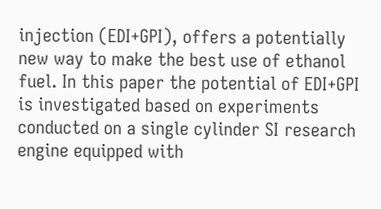injection (EDI+GPI), offers a potentially new way to make the best use of ethanol fuel. In this paper the potential of EDI+GPI is investigated based on experiments conducted on a single cylinder SI research engine equipped with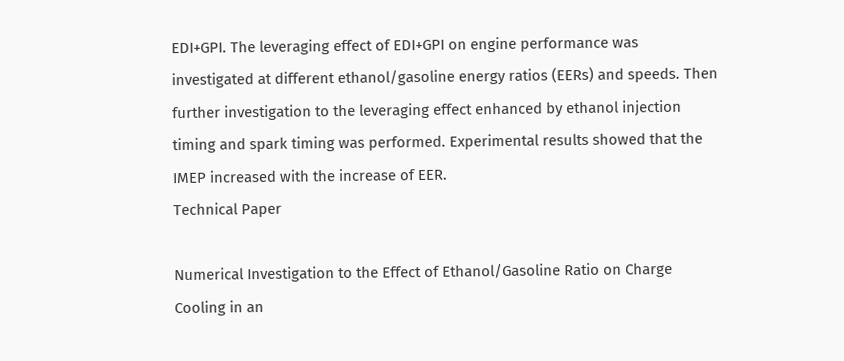EDI+GPI. The leveraging effect of EDI+GPI on engine performance was investigated at different ethanol/gasoline energy ratios (EERs) and speeds. Then further investigation to the leveraging effect enhanced by ethanol injection timing and spark timing was performed. Experimental results showed that the IMEP increased with the increase of EER.
Technical Paper

Numerical Investigation to the Effect of Ethanol/Gasoline Ratio on Charge Cooling in an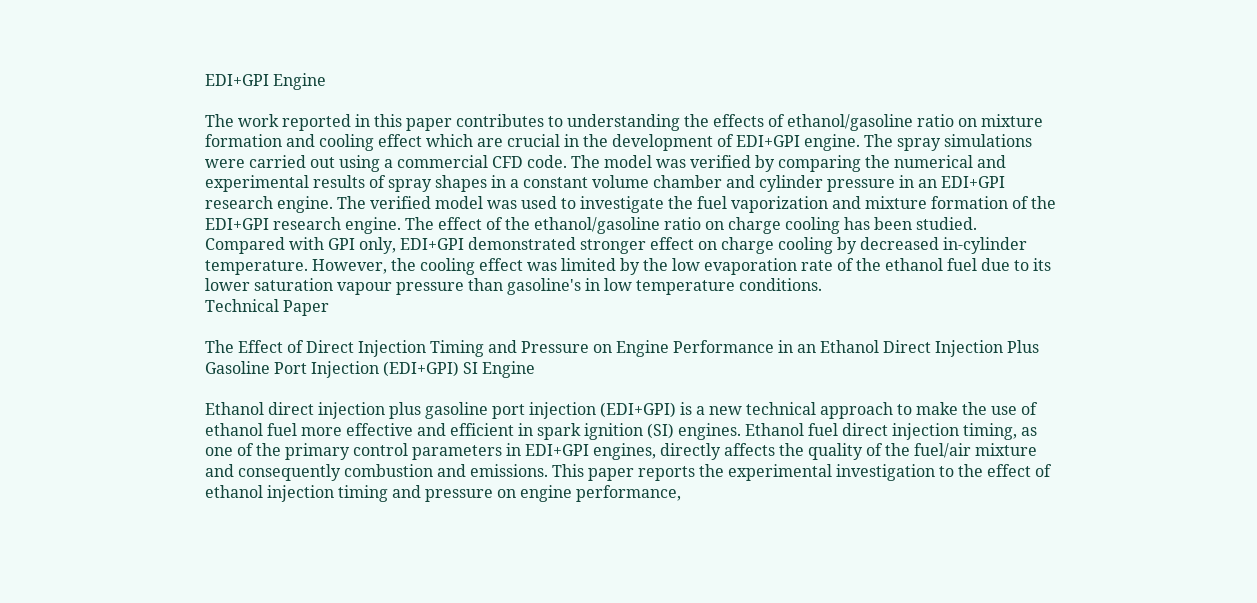EDI+GPI Engine

The work reported in this paper contributes to understanding the effects of ethanol/gasoline ratio on mixture formation and cooling effect which are crucial in the development of EDI+GPI engine. The spray simulations were carried out using a commercial CFD code. The model was verified by comparing the numerical and experimental results of spray shapes in a constant volume chamber and cylinder pressure in an EDI+GPI research engine. The verified model was used to investigate the fuel vaporization and mixture formation of the EDI+GPI research engine. The effect of the ethanol/gasoline ratio on charge cooling has been studied. Compared with GPI only, EDI+GPI demonstrated stronger effect on charge cooling by decreased in-cylinder temperature. However, the cooling effect was limited by the low evaporation rate of the ethanol fuel due to its lower saturation vapour pressure than gasoline's in low temperature conditions.
Technical Paper

The Effect of Direct Injection Timing and Pressure on Engine Performance in an Ethanol Direct Injection Plus Gasoline Port Injection (EDI+GPI) SI Engine

Ethanol direct injection plus gasoline port injection (EDI+GPI) is a new technical approach to make the use of ethanol fuel more effective and efficient in spark ignition (SI) engines. Ethanol fuel direct injection timing, as one of the primary control parameters in EDI+GPI engines, directly affects the quality of the fuel/air mixture and consequently combustion and emissions. This paper reports the experimental investigation to the effect of ethanol injection timing and pressure on engine performance,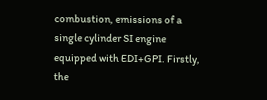combustion, emissions of a single cylinder SI engine equipped with EDI+GPI. Firstly, the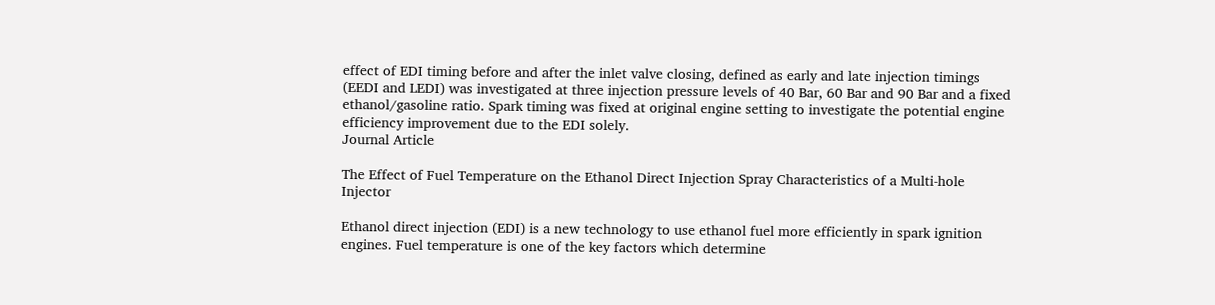effect of EDI timing before and after the inlet valve closing, defined as early and late injection timings (EEDI and LEDI) was investigated at three injection pressure levels of 40 Bar, 60 Bar and 90 Bar and a fixed ethanol/gasoline ratio. Spark timing was fixed at original engine setting to investigate the potential engine efficiency improvement due to the EDI solely.
Journal Article

The Effect of Fuel Temperature on the Ethanol Direct Injection Spray Characteristics of a Multi-hole Injector

Ethanol direct injection (EDI) is a new technology to use ethanol fuel more efficiently in spark ignition engines. Fuel temperature is one of the key factors which determine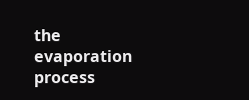the evaporation process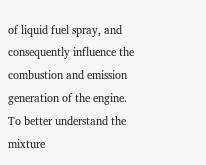of liquid fuel spray, and consequently influence the combustion and emission generation of the engine. To better understand the mixture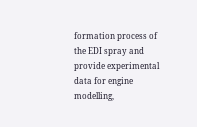formation process of the EDI spray and provide experimental data for engine modelling,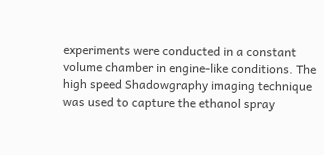experiments were conducted in a constant volume chamber in engine-like conditions. The high speed Shadowgraphy imaging technique was used to capture the ethanol spray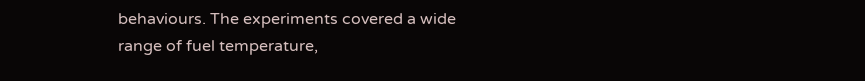behaviours. The experiments covered a wide range of fuel temperature,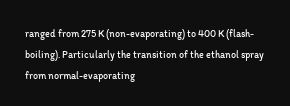ranged from 275 K (non-evaporating) to 400 K (flash-boiling). Particularly the transition of the ethanol spray from normal-evaporating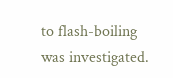to flash-boiling was investigated.